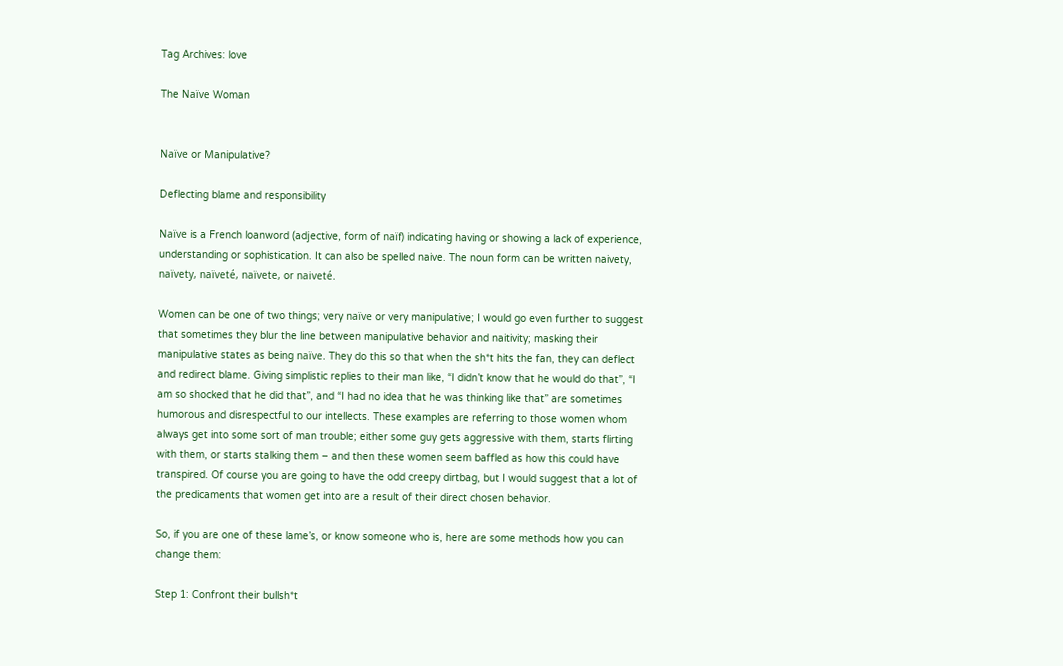Tag Archives: love

The Naïve Woman


Naïve or Manipulative?

Deflecting blame and responsibility

Naïve is a French loanword (adjective, form of naïf) indicating having or showing a lack of experience, understanding or sophistication. It can also be spelled naive. The noun form can be written naivety, naïvety, naïveté, naïvete, or naiveté.

Women can be one of two things; very naïve or very manipulative; I would go even further to suggest that sometimes they blur the line between manipulative behavior and naitivity; masking their manipulative states as being naïve. They do this so that when the sh*t hits the fan, they can deflect and redirect blame. Giving simplistic replies to their man like, “I didn’t know that he would do that”, “I am so shocked that he did that”, and “I had no idea that he was thinking like that” are sometimes humorous and disrespectful to our intellects. These examples are referring to those women whom always get into some sort of man trouble; either some guy gets aggressive with them, starts flirting with them, or starts stalking them – and then these women seem baffled as how this could have transpired. Of course you are going to have the odd creepy dirtbag, but I would suggest that a lot of the predicaments that women get into are a result of their direct chosen behavior.

So, if you are one of these lame’s, or know someone who is, here are some methods how you can change them:

Step 1: Confront their bullsh*t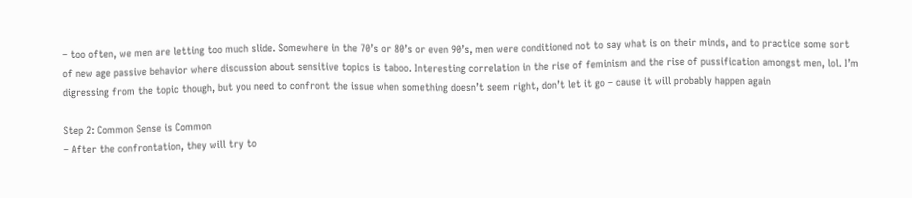– too often, we men are letting too much slide. Somewhere in the 70’s or 80’s or even 90’s, men were conditioned not to say what is on their minds, and to practice some sort of new age passive behavior where discussion about sensitive topics is taboo. Interesting correlation in the rise of feminism and the rise of pussification amongst men, lol. I’m digressing from the topic though, but you need to confront the issue when something doesn’t seem right, don’t let it go – cause it will probably happen again

Step 2: Common Sense is Common
– After the confrontation, they will try to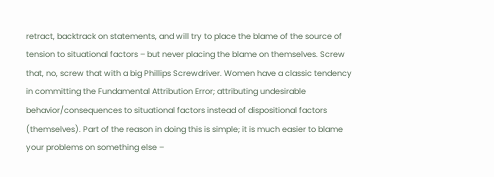retract, backtrack on statements, and will try to place the blame of the source of tension to situational factors – but never placing the blame on themselves. Screw that, no, screw that with a big Phillips Screwdriver. Women have a classic tendency in committing the Fundamental Attribution Error; attributing undesirable behavior/consequences to situational factors instead of dispositional factors (themselves). Part of the reason in doing this is simple; it is much easier to blame your problems on something else –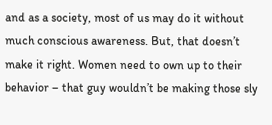and as a society, most of us may do it without much conscious awareness. But, that doesn’t make it right. Women need to own up to their behavior – that guy wouldn’t be making those sly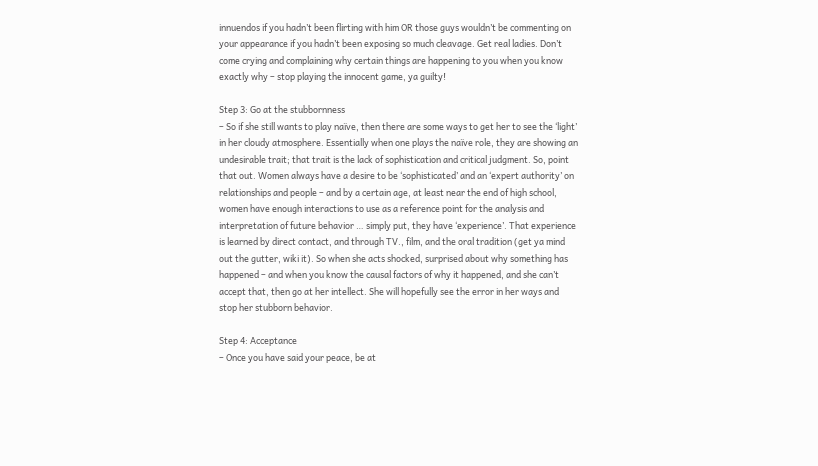innuendos if you hadn’t been flirting with him OR those guys wouldn’t be commenting on your appearance if you hadn’t been exposing so much cleavage. Get real ladies. Don’t come crying and complaining why certain things are happening to you when you know exactly why – stop playing the innocent game, ya guilty!

Step 3: Go at the stubbornness
– So if she still wants to play naïve, then there are some ways to get her to see the ‘light’ in her cloudy atmosphere. Essentially when one plays the naïve role, they are showing an undesirable trait; that trait is the lack of sophistication and critical judgment. So, point that out. Women always have a desire to be ‘sophisticated’ and an ‘expert authority’ on relationships and people – and by a certain age, at least near the end of high school, women have enough interactions to use as a reference point for the analysis and interpretation of future behavior … simply put, they have ‘experience’. That experience is learned by direct contact, and through TV., film, and the oral tradition (get ya mind out the gutter, wiki it). So when she acts shocked, surprised about why something has happened – and when you know the causal factors of why it happened, and she can’t accept that, then go at her intellect. She will hopefully see the error in her ways and stop her stubborn behavior.

Step 4: Acceptance
– Once you have said your peace, be at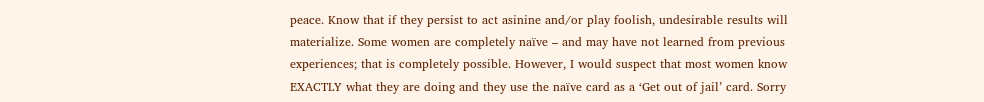peace. Know that if they persist to act asinine and/or play foolish, undesirable results will materialize. Some women are completely naïve – and may have not learned from previous experiences; that is completely possible. However, I would suspect that most women know EXACTLY what they are doing and they use the naïve card as a ‘Get out of jail’ card. Sorry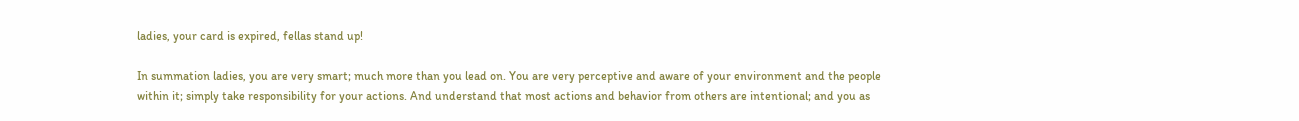ladies, your card is expired, fellas stand up!

In summation ladies, you are very smart; much more than you lead on. You are very perceptive and aware of your environment and the people within it; simply take responsibility for your actions. And understand that most actions and behavior from others are intentional; and you as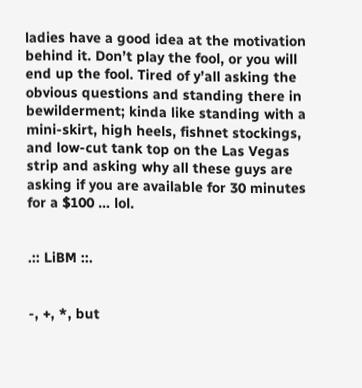ladies have a good idea at the motivation behind it. Don’t play the fool, or you will end up the fool. Tired of y’all asking the obvious questions and standing there in bewilderment; kinda like standing with a mini-skirt, high heels, fishnet stockings, and low-cut tank top on the Las Vegas strip and asking why all these guys are asking if you are available for 30 minutes for a $100 … lol.


.:: LiBM ::.


-, +, *, but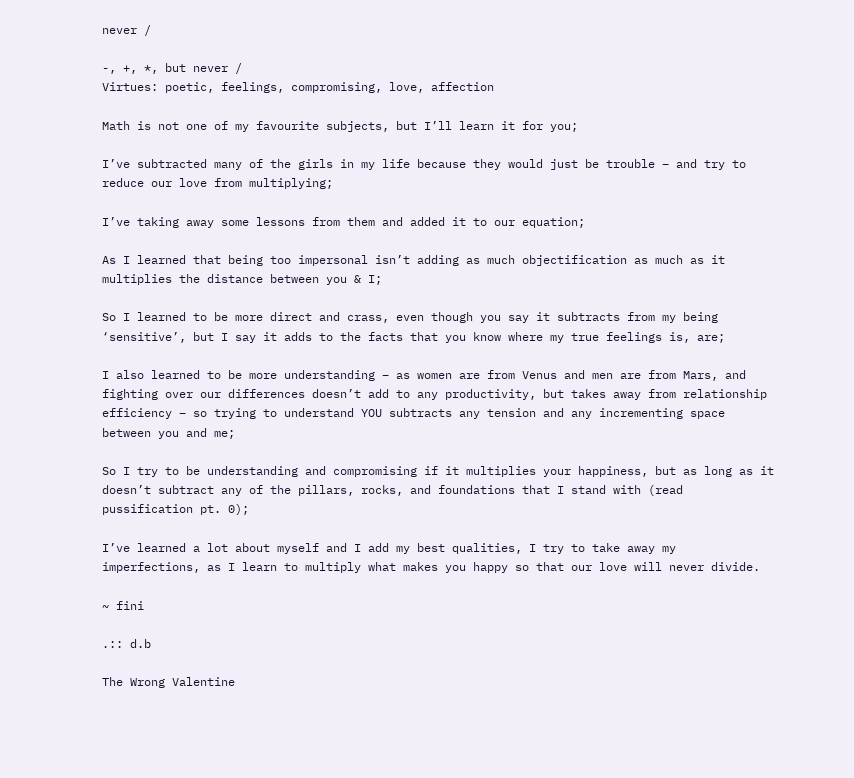never /

-, +, *, but never /
Virtues: poetic, feelings, compromising, love, affection

Math is not one of my favourite subjects, but I’ll learn it for you;

I’ve subtracted many of the girls in my life because they would just be trouble – and try to reduce our love from multiplying;

I’ve taking away some lessons from them and added it to our equation;

As I learned that being too impersonal isn’t adding as much objectification as much as it multiplies the distance between you & I;

So I learned to be more direct and crass, even though you say it subtracts from my being ‘sensitive’, but I say it adds to the facts that you know where my true feelings is, are;

I also learned to be more understanding – as women are from Venus and men are from Mars, and fighting over our differences doesn’t add to any productivity, but takes away from relationship efficiency – so trying to understand YOU subtracts any tension and any incrementing space between you and me;

So I try to be understanding and compromising if it multiplies your happiness, but as long as it doesn’t subtract any of the pillars, rocks, and foundations that I stand with (read pussification pt. 0);

I’ve learned a lot about myself and I add my best qualities, I try to take away my imperfections, as I learn to multiply what makes you happy so that our love will never divide.

~ fini

.:: d.b

The Wrong Valentine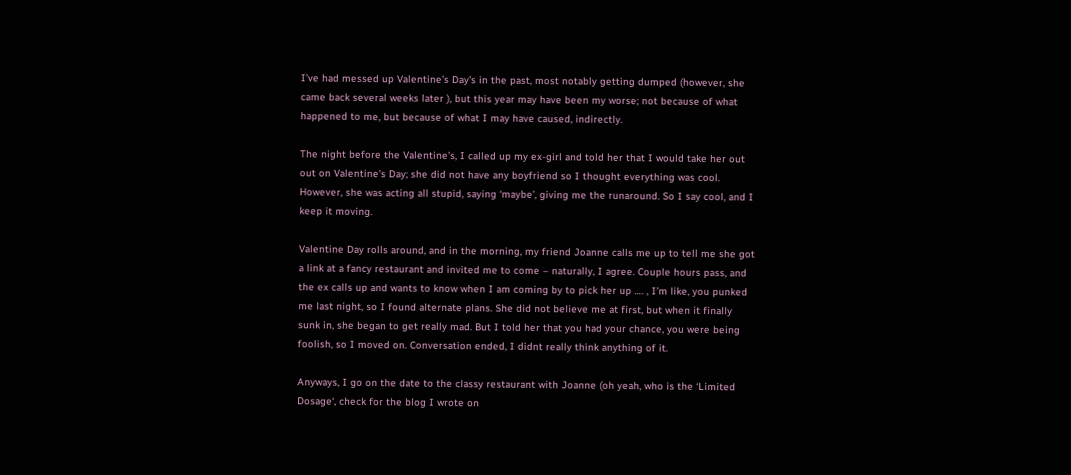I’ve had messed up Valentine’s Day’s in the past, most notably getting dumped (however, she came back several weeks later ), but this year may have been my worse; not because of what happened to me, but because of what I may have caused, indirectly.

The night before the Valentine’s, I called up my ex-girl and told her that I would take her out out on Valentine’s Day; she did not have any boyfriend so I thought everything was cool. However, she was acting all stupid, saying ‘maybe’, giving me the runaround. So I say cool, and I keep it moving.

Valentine Day rolls around, and in the morning, my friend Joanne calls me up to tell me she got a link at a fancy restaurant and invited me to come – naturally, I agree. Couple hours pass, and the ex calls up and wants to know when I am coming by to pick her up …. , I’m like, you punked me last night, so I found alternate plans. She did not believe me at first, but when it finally sunk in, she began to get really mad. But I told her that you had your chance, you were being foolish, so I moved on. Conversation ended, I didnt really think anything of it.

Anyways, I go on the date to the classy restaurant with Joanne (oh yeah, who is the ‘Limited Dosage‘, check for the blog I wrote on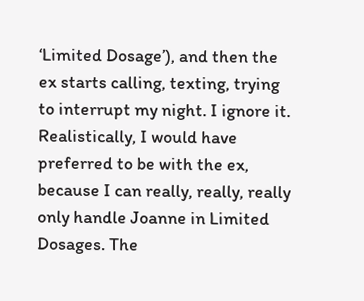‘Limited Dosage’), and then the ex starts calling, texting, trying to interrupt my night. I ignore it. Realistically, I would have preferred to be with the ex, because I can really, really, really only handle Joanne in Limited Dosages. The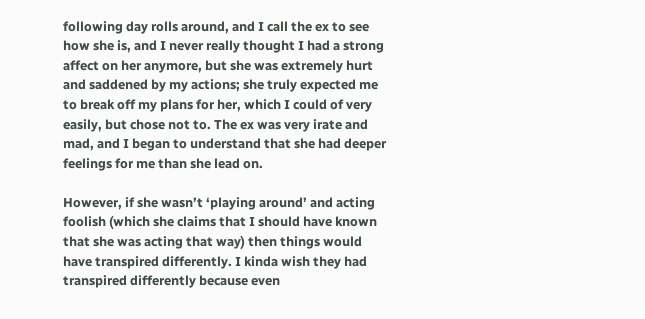following day rolls around, and I call the ex to see how she is, and I never really thought I had a strong affect on her anymore, but she was extremely hurt and saddened by my actions; she truly expected me to break off my plans for her, which I could of very easily, but chose not to. The ex was very irate and mad, and I began to understand that she had deeper feelings for me than she lead on.

However, if she wasn’t ‘playing around’ and acting foolish (which she claims that I should have known that she was acting that way) then things would have transpired differently. I kinda wish they had transpired differently because even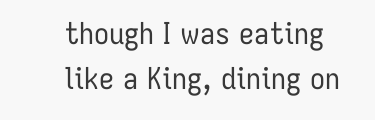though I was eating like a King, dining on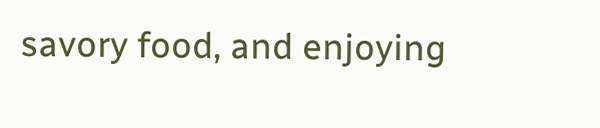savory food, and enjoying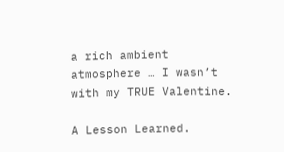a rich ambient atmosphere … I wasn’t with my TRUE Valentine.

A Lesson Learned.